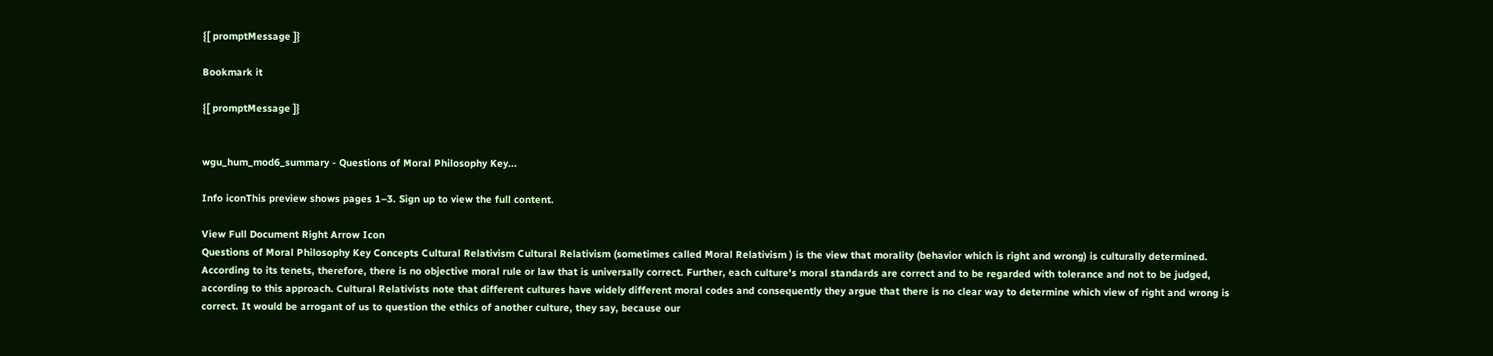{[ promptMessage ]}

Bookmark it

{[ promptMessage ]}


wgu_hum_mod6_summary - Questions of Moral Philosophy Key...

Info iconThis preview shows pages 1–3. Sign up to view the full content.

View Full Document Right Arrow Icon
Questions of Moral Philosophy Key Concepts Cultural Relativism Cultural Relativism (sometimes called Moral Relativism ) is the view that morality (behavior which is right and wrong) is culturally determined. According to its tenets, therefore, there is no objective moral rule or law that is universally correct. Further, each culture's moral standards are correct and to be regarded with tolerance and not to be judged, according to this approach. Cultural Relativists note that different cultures have widely different moral codes and consequently they argue that there is no clear way to determine which view of right and wrong is correct. It would be arrogant of us to question the ethics of another culture, they say, because our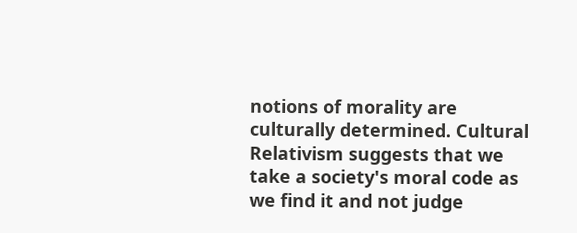notions of morality are culturally determined. Cultural Relativism suggests that we take a society's moral code as we find it and not judge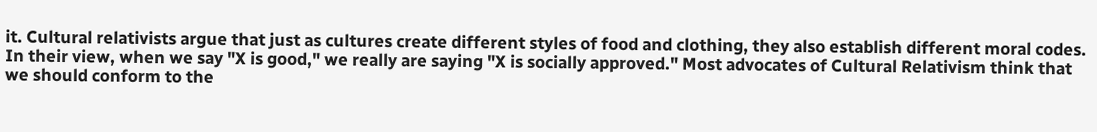it. Cultural relativists argue that just as cultures create different styles of food and clothing, they also establish different moral codes. In their view, when we say "X is good," we really are saying "X is socially approved." Most advocates of Cultural Relativism think that we should conform to the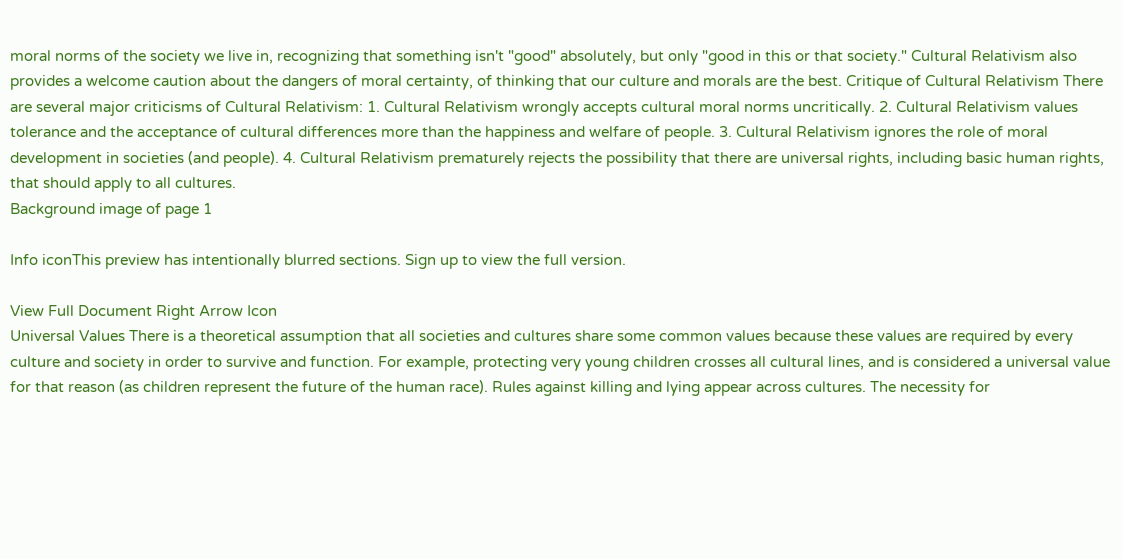moral norms of the society we live in, recognizing that something isn't "good" absolutely, but only "good in this or that society." Cultural Relativism also provides a welcome caution about the dangers of moral certainty, of thinking that our culture and morals are the best. Critique of Cultural Relativism There are several major criticisms of Cultural Relativism: 1. Cultural Relativism wrongly accepts cultural moral norms uncritically. 2. Cultural Relativism values tolerance and the acceptance of cultural differences more than the happiness and welfare of people. 3. Cultural Relativism ignores the role of moral development in societies (and people). 4. Cultural Relativism prematurely rejects the possibility that there are universal rights, including basic human rights, that should apply to all cultures.
Background image of page 1

Info iconThis preview has intentionally blurred sections. Sign up to view the full version.

View Full Document Right Arrow Icon
Universal Values There is a theoretical assumption that all societies and cultures share some common values because these values are required by every culture and society in order to survive and function. For example, protecting very young children crosses all cultural lines, and is considered a universal value for that reason (as children represent the future of the human race). Rules against killing and lying appear across cultures. The necessity for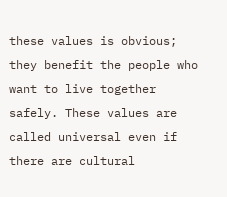these values is obvious; they benefit the people who want to live together safely. These values are called universal even if there are cultural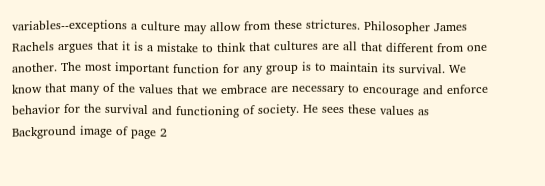variables--exceptions a culture may allow from these strictures. Philosopher James Rachels argues that it is a mistake to think that cultures are all that different from one another. The most important function for any group is to maintain its survival. We know that many of the values that we embrace are necessary to encourage and enforce behavior for the survival and functioning of society. He sees these values as
Background image of page 2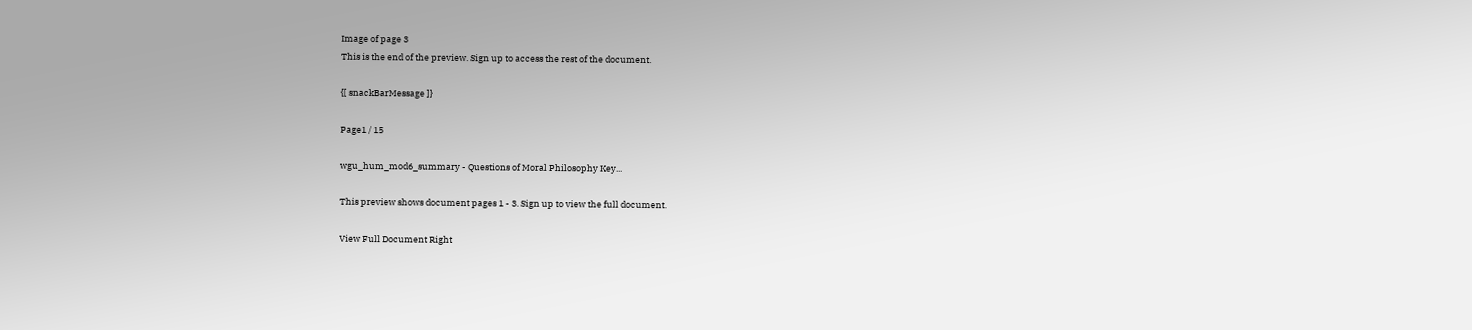Image of page 3
This is the end of the preview. Sign up to access the rest of the document.

{[ snackBarMessage ]}

Page1 / 15

wgu_hum_mod6_summary - Questions of Moral Philosophy Key...

This preview shows document pages 1 - 3. Sign up to view the full document.

View Full Document Right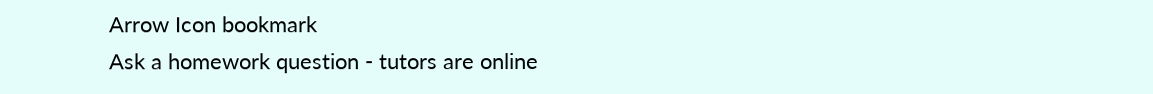Arrow Icon bookmark
Ask a homework question - tutors are online